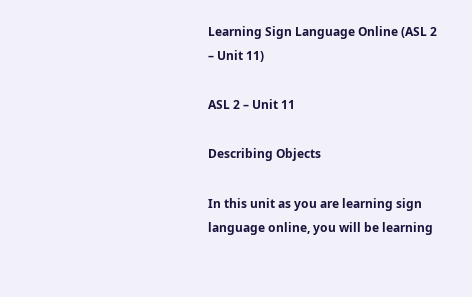Learning Sign Language Online (ASL 2 – Unit 11)

ASL 2 – Unit 11

Describing Objects

In this unit as you are learning sign language online, you will be learning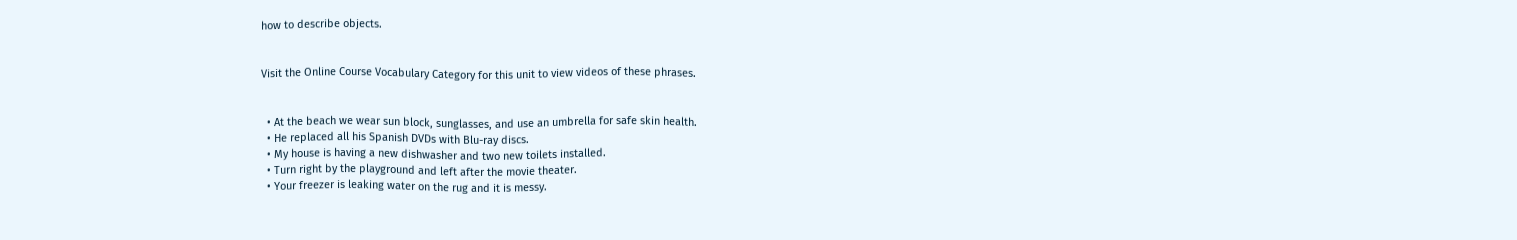how to describe objects.


Visit the Online Course Vocabulary Category for this unit to view videos of these phrases.


  • At the beach we wear sun block, sunglasses, and use an umbrella for safe skin health.
  • He replaced all his Spanish DVDs with Blu-ray discs.
  • My house is having a new dishwasher and two new toilets installed.
  • Turn right by the playground and left after the movie theater.
  • Your freezer is leaking water on the rug and it is messy.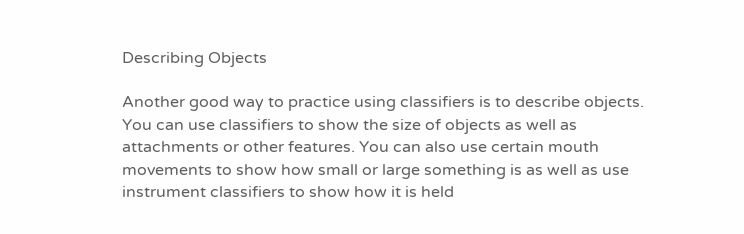Describing Objects

Another good way to practice using classifiers is to describe objects. You can use classifiers to show the size of objects as well as attachments or other features. You can also use certain mouth movements to show how small or large something is as well as use instrument classifiers to show how it is held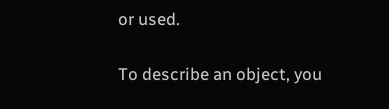or used.

To describe an object, you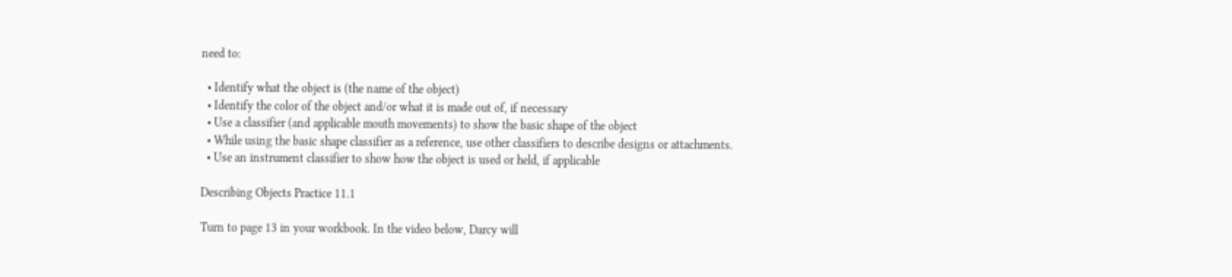need to:

  • Identify what the object is (the name of the object)
  • Identify the color of the object and/or what it is made out of, if necessary
  • Use a classifier (and applicable mouth movements) to show the basic shape of the object
  • While using the basic shape classifier as a reference, use other classifiers to describe designs or attachments.
  • Use an instrument classifier to show how the object is used or held, if applicable

Describing Objects Practice 11.1

Turn to page 13 in your workbook. In the video below, Darcy will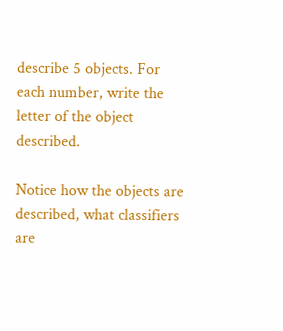describe 5 objects. For each number, write the letter of the object described.

Notice how the objects are described, what classifiers are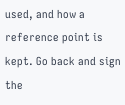used, and how a reference point is kept. Go back and sign the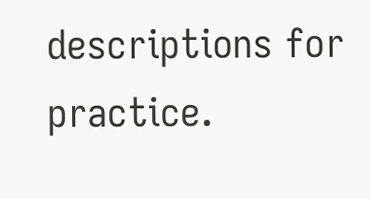descriptions for practice.